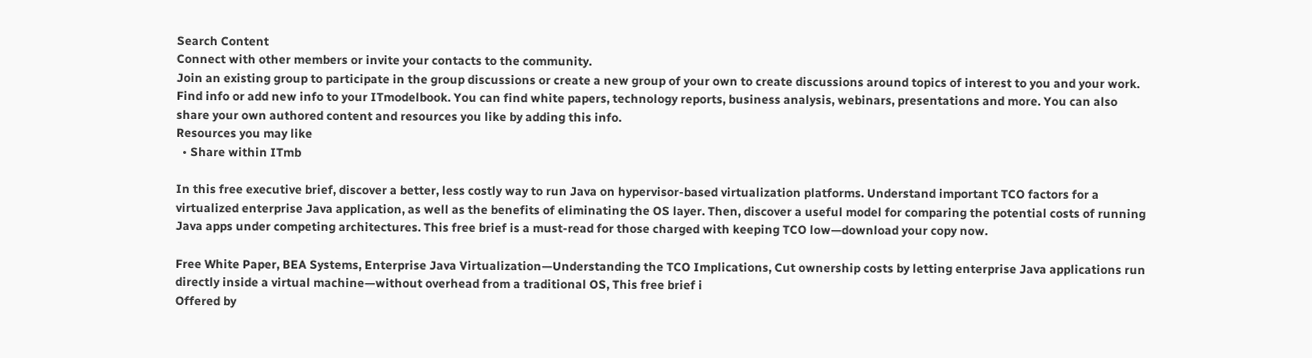Search Content
Connect with other members or invite your contacts to the community.
Join an existing group to participate in the group discussions or create a new group of your own to create discussions around topics of interest to you and your work.
Find info or add new info to your ITmodelbook. You can find white papers, technology reports, business analysis, webinars, presentations and more. You can also share your own authored content and resources you like by adding this info.
Resources you may like
  • Share within ITmb

In this free executive brief, discover a better, less costly way to run Java on hypervisor-based virtualization platforms. Understand important TCO factors for a virtualized enterprise Java application, as well as the benefits of eliminating the OS layer. Then, discover a useful model for comparing the potential costs of running Java apps under competing architectures. This free brief is a must-read for those charged with keeping TCO low—download your copy now.

Free White Paper, BEA Systems, Enterprise Java Virtualization—Understanding the TCO Implications, Cut ownership costs by letting enterprise Java applications run directly inside a virtual machine—without overhead from a traditional OS, This free brief i
Offered by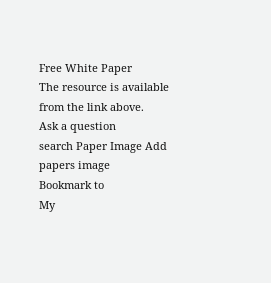Free White Paper
The resource is available from the link above.
Ask a question
search Paper Image Add papers image
Bookmark to
My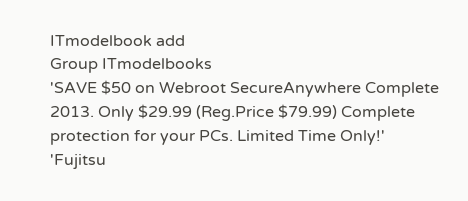ITmodelbook add
Group ITmodelbooks
'SAVE $50 on Webroot SecureAnywhere Complete 2013. Only $29.99 (Reg.Price $79.99) Complete protection for your PCs. Limited Time Only!'
'Fujitsu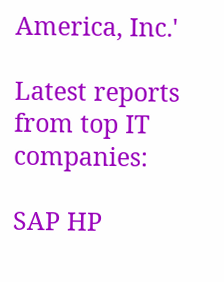America, Inc.'

Latest reports from top IT companies:

SAP HP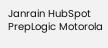Janrain HubSpot PrepLogic Motorola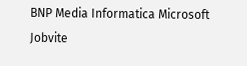BNP Media Informatica Microsoft Jobvite